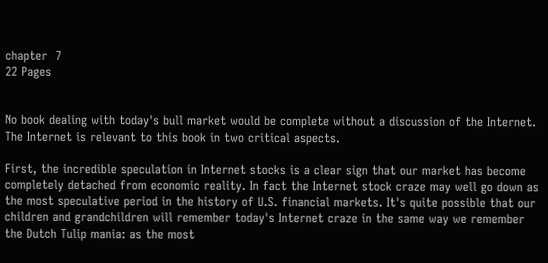chapter  7
22 Pages


No book dealing with today's bull market would be complete without a discussion of the Internet. The Internet is relevant to this book in two critical aspects.

First, the incredible speculation in Internet stocks is a clear sign that our market has become completely detached from economic reality. In fact the Internet stock craze may well go down as the most speculative period in the history of U.S. financial markets. It's quite possible that our children and grandchildren will remember today's Internet craze in the same way we remember the Dutch Tulip mania: as the most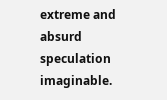extreme and absurd speculation imaginable.